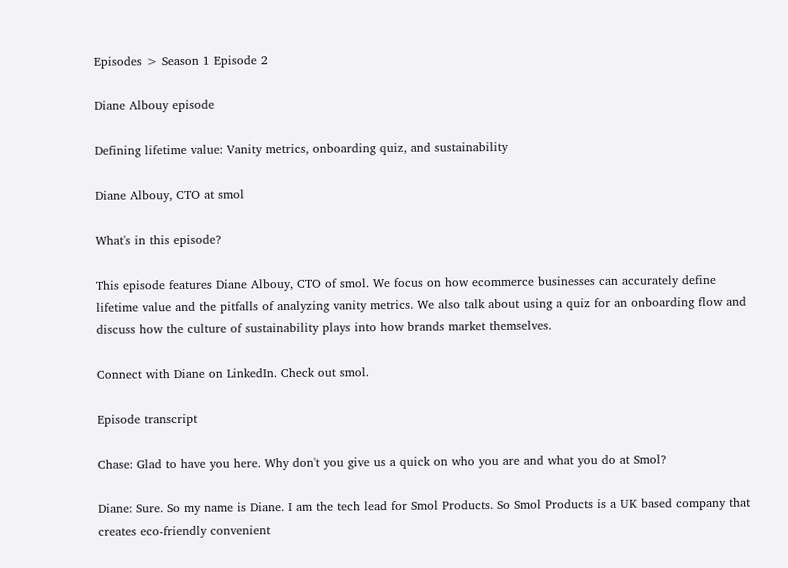Episodes > Season 1 Episode 2

Diane Albouy episode

Defining lifetime value: Vanity metrics, onboarding quiz, and sustainability

Diane Albouy, CTO at smol

What's in this episode?

This episode features Diane Albouy, CTO of smol. We focus on how ecommerce businesses can accurately define lifetime value and the pitfalls of analyzing vanity metrics. We also talk about using a quiz for an onboarding flow and discuss how the culture of sustainability plays into how brands market themselves.

Connect with Diane on LinkedIn. Check out smol.

Episode transcript

Chase: Glad to have you here. Why don't you give us a quick on who you are and what you do at Smol?

Diane: Sure. So my name is Diane. I am the tech lead for Smol Products. So Smol Products is a UK based company that creates eco-friendly convenient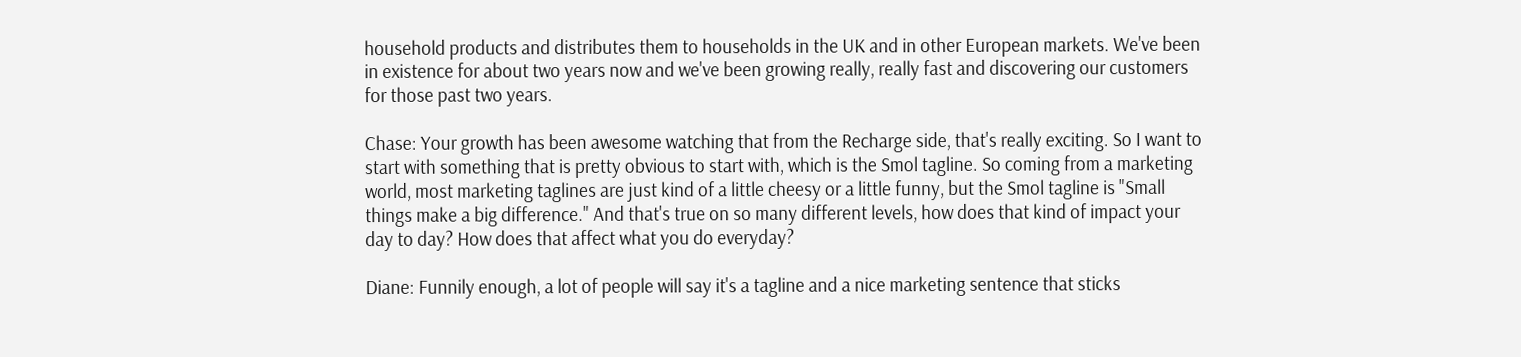household products and distributes them to households in the UK and in other European markets. We've been in existence for about two years now and we've been growing really, really fast and discovering our customers for those past two years.

Chase: Your growth has been awesome watching that from the Recharge side, that's really exciting. So I want to start with something that is pretty obvious to start with, which is the Smol tagline. So coming from a marketing world, most marketing taglines are just kind of a little cheesy or a little funny, but the Smol tagline is "Small things make a big difference." And that's true on so many different levels, how does that kind of impact your day to day? How does that affect what you do everyday?

Diane: Funnily enough, a lot of people will say it's a tagline and a nice marketing sentence that sticks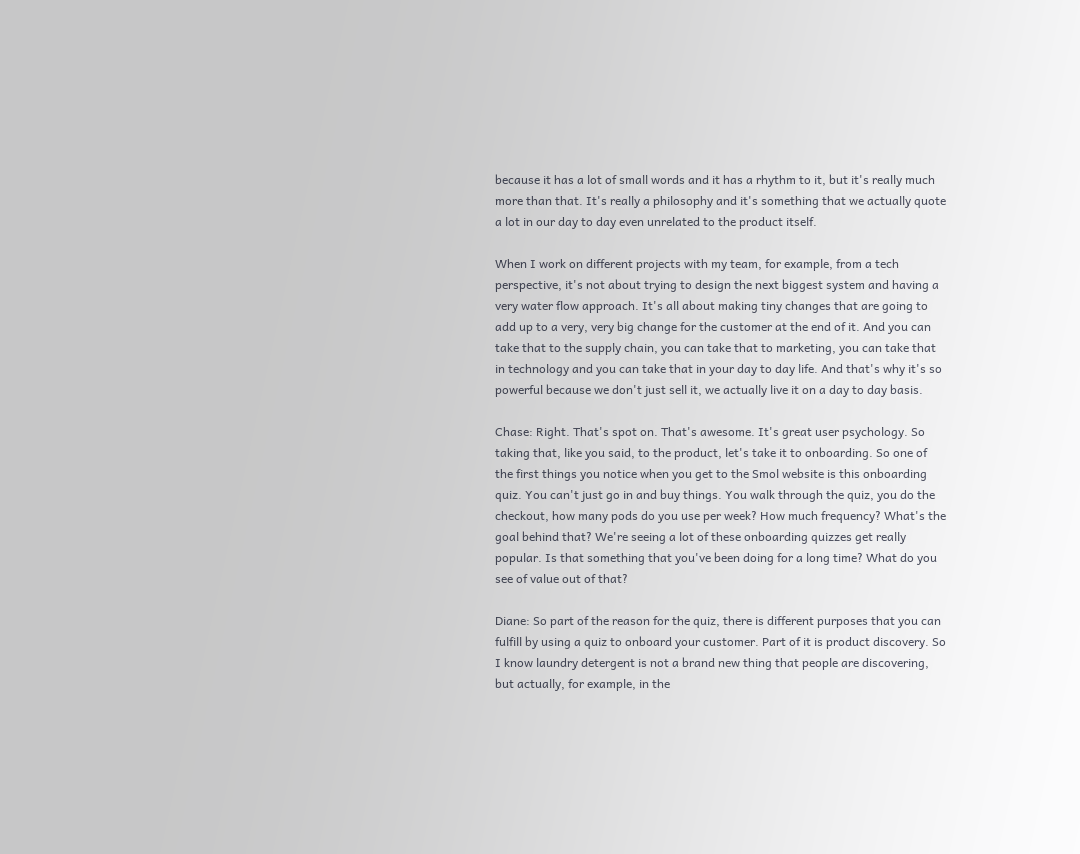because it has a lot of small words and it has a rhythm to it, but it's really much more than that. It's really a philosophy and it's something that we actually quote a lot in our day to day even unrelated to the product itself.

When I work on different projects with my team, for example, from a tech perspective, it's not about trying to design the next biggest system and having a very water flow approach. It's all about making tiny changes that are going to add up to a very, very big change for the customer at the end of it. And you can take that to the supply chain, you can take that to marketing, you can take that in technology and you can take that in your day to day life. And that's why it's so powerful because we don't just sell it, we actually live it on a day to day basis.

Chase: Right. That's spot on. That's awesome. It's great user psychology. So taking that, like you said, to the product, let's take it to onboarding. So one of the first things you notice when you get to the Smol website is this onboarding quiz. You can't just go in and buy things. You walk through the quiz, you do the checkout, how many pods do you use per week? How much frequency? What's the goal behind that? We're seeing a lot of these onboarding quizzes get really popular. Is that something that you've been doing for a long time? What do you see of value out of that?

Diane: So part of the reason for the quiz, there is different purposes that you can fulfill by using a quiz to onboard your customer. Part of it is product discovery. So I know laundry detergent is not a brand new thing that people are discovering, but actually, for example, in the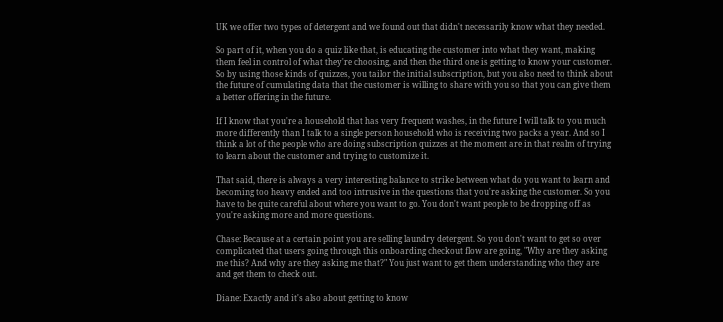UK we offer two types of detergent and we found out that didn't necessarily know what they needed.

So part of it, when you do a quiz like that, is educating the customer into what they want, making them feel in control of what they're choosing, and then the third one is getting to know your customer. So by using those kinds of quizzes, you tailor the initial subscription, but you also need to think about the future of cumulating data that the customer is willing to share with you so that you can give them a better offering in the future.

If I know that you're a household that has very frequent washes, in the future I will talk to you much more differently than I talk to a single person household who is receiving two packs a year. And so I think a lot of the people who are doing subscription quizzes at the moment are in that realm of trying to learn about the customer and trying to customize it.

That said, there is always a very interesting balance to strike between what do you want to learn and becoming too heavy ended and too intrusive in the questions that you're asking the customer. So you have to be quite careful about where you want to go. You don't want people to be dropping off as you're asking more and more questions.

Chase: Because at a certain point you are selling laundry detergent. So you don't want to get so over complicated that users going through this onboarding checkout flow are going, "Why are they asking me this? And why are they asking me that?" You just want to get them understanding who they are and get them to check out.

Diane: Exactly and it's also about getting to know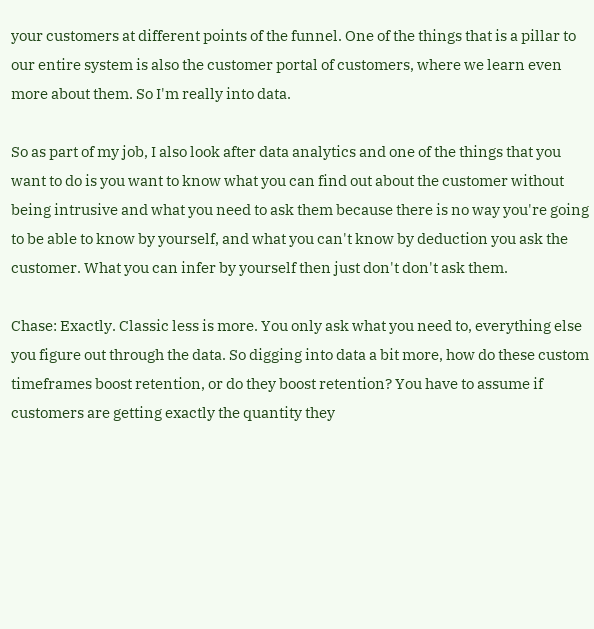your customers at different points of the funnel. One of the things that is a pillar to our entire system is also the customer portal of customers, where we learn even more about them. So I'm really into data.

So as part of my job, I also look after data analytics and one of the things that you want to do is you want to know what you can find out about the customer without being intrusive and what you need to ask them because there is no way you're going to be able to know by yourself, and what you can't know by deduction you ask the customer. What you can infer by yourself then just don't don't ask them.

Chase: Exactly. Classic less is more. You only ask what you need to, everything else you figure out through the data. So digging into data a bit more, how do these custom timeframes boost retention, or do they boost retention? You have to assume if customers are getting exactly the quantity they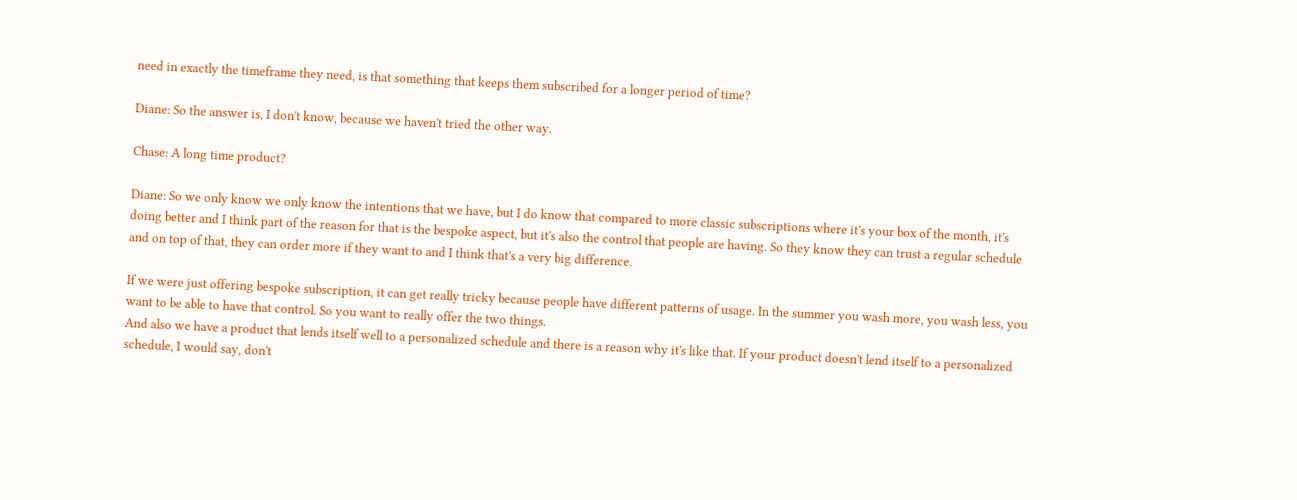need in exactly the timeframe they need, is that something that keeps them subscribed for a longer period of time?

Diane: So the answer is, I don't know, because we haven't tried the other way.

Chase: A long time product?

Diane: So we only know we only know the intentions that we have, but I do know that compared to more classic subscriptions where it's your box of the month, it's doing better and I think part of the reason for that is the bespoke aspect, but it's also the control that people are having. So they know they can trust a regular schedule and on top of that, they can order more if they want to and I think that's a very big difference.

If we were just offering bespoke subscription, it can get really tricky because people have different patterns of usage. In the summer you wash more, you wash less, you want to be able to have that control. So you want to really offer the two things.
And also we have a product that lends itself well to a personalized schedule and there is a reason why it's like that. If your product doesn't lend itself to a personalized schedule, I would say, don't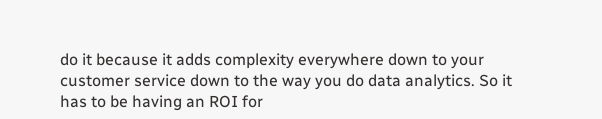do it because it adds complexity everywhere down to your customer service down to the way you do data analytics. So it has to be having an ROI for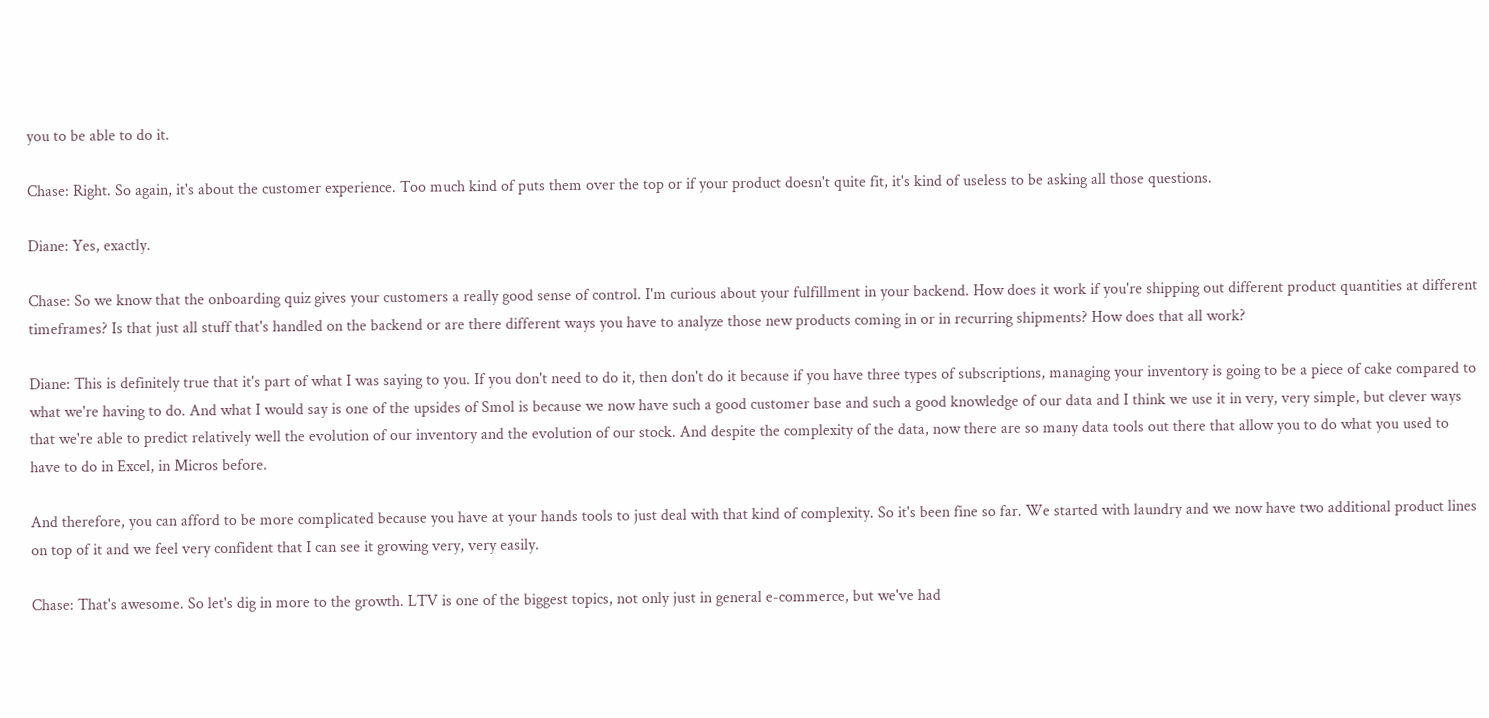you to be able to do it.

Chase: Right. So again, it's about the customer experience. Too much kind of puts them over the top or if your product doesn't quite fit, it's kind of useless to be asking all those questions.

Diane: Yes, exactly.

Chase: So we know that the onboarding quiz gives your customers a really good sense of control. I'm curious about your fulfillment in your backend. How does it work if you're shipping out different product quantities at different timeframes? Is that just all stuff that's handled on the backend or are there different ways you have to analyze those new products coming in or in recurring shipments? How does that all work?

Diane: This is definitely true that it's part of what I was saying to you. If you don't need to do it, then don't do it because if you have three types of subscriptions, managing your inventory is going to be a piece of cake compared to what we're having to do. And what I would say is one of the upsides of Smol is because we now have such a good customer base and such a good knowledge of our data and I think we use it in very, very simple, but clever ways that we're able to predict relatively well the evolution of our inventory and the evolution of our stock. And despite the complexity of the data, now there are so many data tools out there that allow you to do what you used to have to do in Excel, in Micros before.

And therefore, you can afford to be more complicated because you have at your hands tools to just deal with that kind of complexity. So it's been fine so far. We started with laundry and we now have two additional product lines on top of it and we feel very confident that I can see it growing very, very easily.

Chase: That's awesome. So let's dig in more to the growth. LTV is one of the biggest topics, not only just in general e-commerce, but we've had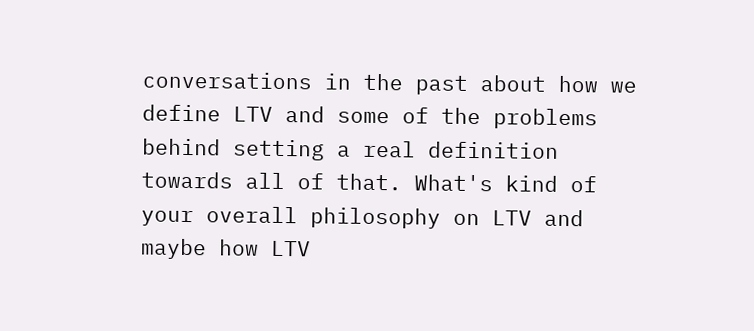conversations in the past about how we define LTV and some of the problems behind setting a real definition towards all of that. What's kind of your overall philosophy on LTV and maybe how LTV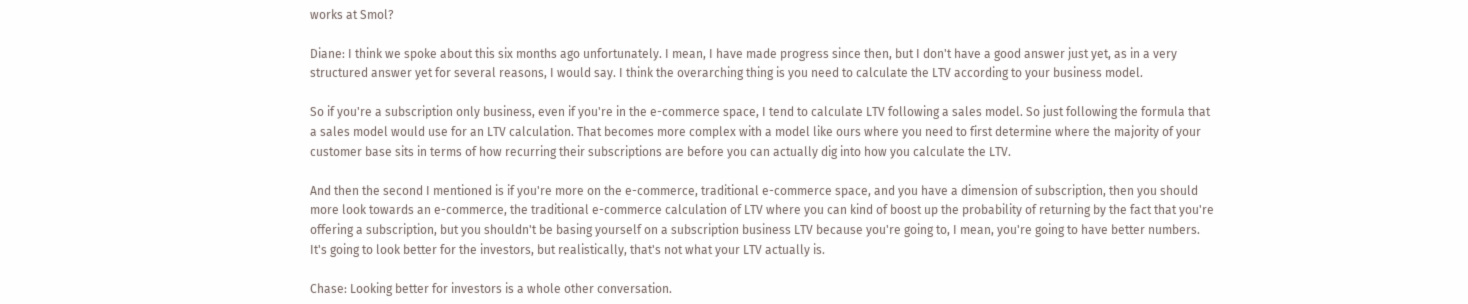works at Smol?

Diane: I think we spoke about this six months ago unfortunately. I mean, I have made progress since then, but I don't have a good answer just yet, as in a very structured answer yet for several reasons, I would say. I think the overarching thing is you need to calculate the LTV according to your business model.

So if you're a subscription only business, even if you're in the e-commerce space, I tend to calculate LTV following a sales model. So just following the formula that a sales model would use for an LTV calculation. That becomes more complex with a model like ours where you need to first determine where the majority of your customer base sits in terms of how recurring their subscriptions are before you can actually dig into how you calculate the LTV.

And then the second I mentioned is if you're more on the e-commerce, traditional e-commerce space, and you have a dimension of subscription, then you should more look towards an e-commerce, the traditional e-commerce calculation of LTV where you can kind of boost up the probability of returning by the fact that you're offering a subscription, but you shouldn't be basing yourself on a subscription business LTV because you're going to, I mean, you're going to have better numbers. It's going to look better for the investors, but realistically, that's not what your LTV actually is.

Chase: Looking better for investors is a whole other conversation.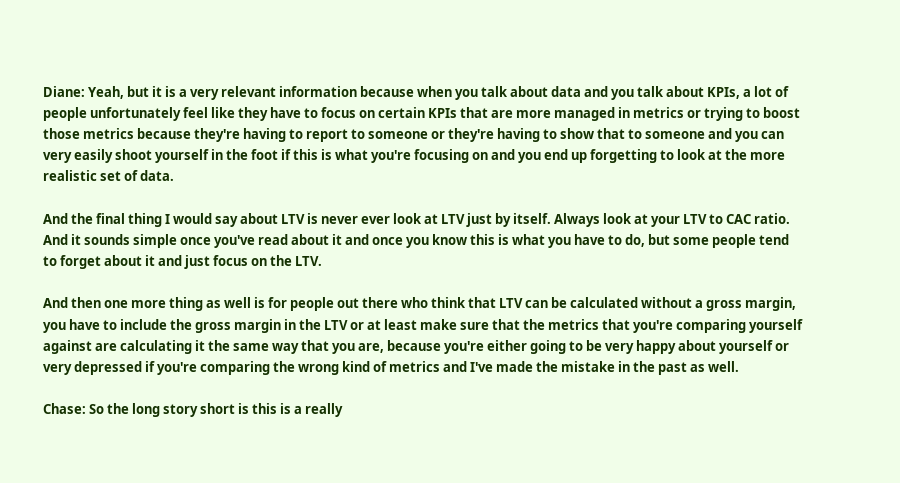Diane: Yeah, but it is a very relevant information because when you talk about data and you talk about KPIs, a lot of people unfortunately feel like they have to focus on certain KPIs that are more managed in metrics or trying to boost those metrics because they're having to report to someone or they're having to show that to someone and you can very easily shoot yourself in the foot if this is what you're focusing on and you end up forgetting to look at the more realistic set of data.

And the final thing I would say about LTV is never ever look at LTV just by itself. Always look at your LTV to CAC ratio. And it sounds simple once you've read about it and once you know this is what you have to do, but some people tend to forget about it and just focus on the LTV.

And then one more thing as well is for people out there who think that LTV can be calculated without a gross margin, you have to include the gross margin in the LTV or at least make sure that the metrics that you're comparing yourself against are calculating it the same way that you are, because you're either going to be very happy about yourself or very depressed if you're comparing the wrong kind of metrics and I've made the mistake in the past as well.

Chase: So the long story short is this is a really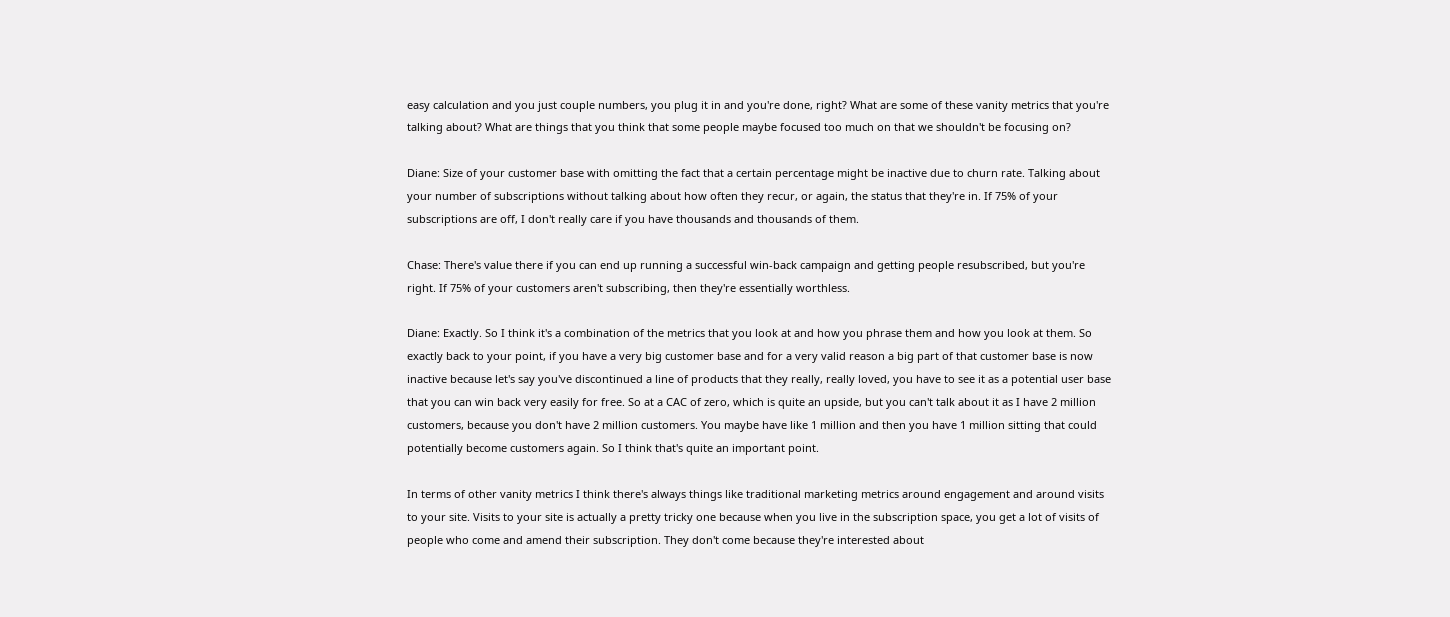easy calculation and you just couple numbers, you plug it in and you're done, right? What are some of these vanity metrics that you're talking about? What are things that you think that some people maybe focused too much on that we shouldn't be focusing on?

Diane: Size of your customer base with omitting the fact that a certain percentage might be inactive due to churn rate. Talking about your number of subscriptions without talking about how often they recur, or again, the status that they're in. If 75% of your subscriptions are off, I don't really care if you have thousands and thousands of them.

Chase: There's value there if you can end up running a successful win-back campaign and getting people resubscribed, but you're right. If 75% of your customers aren't subscribing, then they're essentially worthless.

Diane: Exactly. So I think it's a combination of the metrics that you look at and how you phrase them and how you look at them. So exactly back to your point, if you have a very big customer base and for a very valid reason a big part of that customer base is now inactive because let's say you've discontinued a line of products that they really, really loved, you have to see it as a potential user base that you can win back very easily for free. So at a CAC of zero, which is quite an upside, but you can't talk about it as I have 2 million customers, because you don't have 2 million customers. You maybe have like 1 million and then you have 1 million sitting that could potentially become customers again. So I think that's quite an important point.

In terms of other vanity metrics I think there's always things like traditional marketing metrics around engagement and around visits to your site. Visits to your site is actually a pretty tricky one because when you live in the subscription space, you get a lot of visits of people who come and amend their subscription. They don't come because they're interested about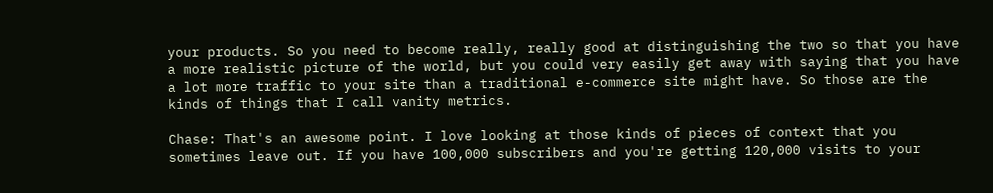your products. So you need to become really, really good at distinguishing the two so that you have a more realistic picture of the world, but you could very easily get away with saying that you have a lot more traffic to your site than a traditional e-commerce site might have. So those are the kinds of things that I call vanity metrics.

Chase: That's an awesome point. I love looking at those kinds of pieces of context that you sometimes leave out. If you have 100,000 subscribers and you're getting 120,000 visits to your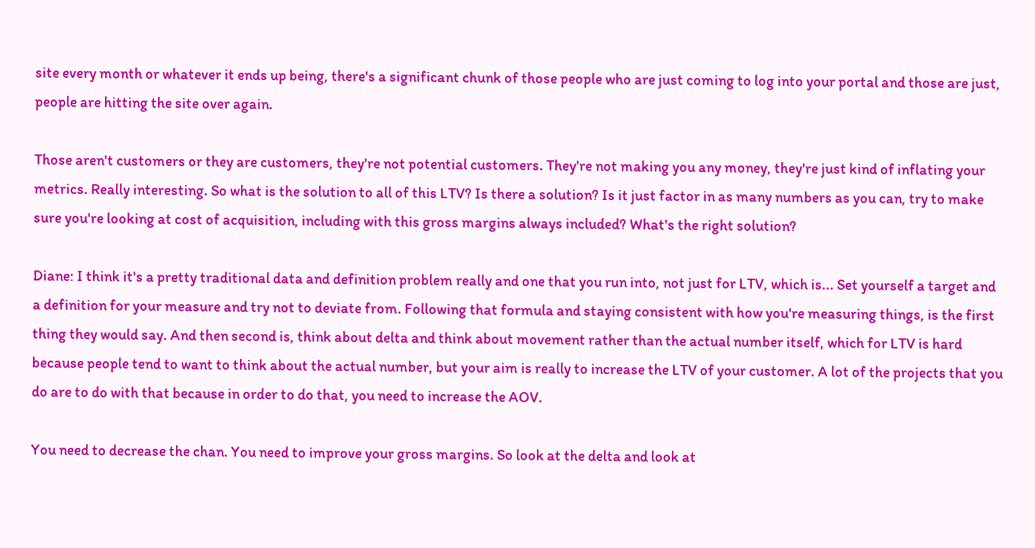site every month or whatever it ends up being, there's a significant chunk of those people who are just coming to log into your portal and those are just, people are hitting the site over again.

Those aren't customers or they are customers, they're not potential customers. They're not making you any money, they're just kind of inflating your metrics. Really interesting. So what is the solution to all of this LTV? Is there a solution? Is it just factor in as many numbers as you can, try to make sure you're looking at cost of acquisition, including with this gross margins always included? What's the right solution?

Diane: I think it's a pretty traditional data and definition problem really and one that you run into, not just for LTV, which is... Set yourself a target and a definition for your measure and try not to deviate from. Following that formula and staying consistent with how you're measuring things, is the first thing they would say. And then second is, think about delta and think about movement rather than the actual number itself, which for LTV is hard because people tend to want to think about the actual number, but your aim is really to increase the LTV of your customer. A lot of the projects that you do are to do with that because in order to do that, you need to increase the AOV.

You need to decrease the chan. You need to improve your gross margins. So look at the delta and look at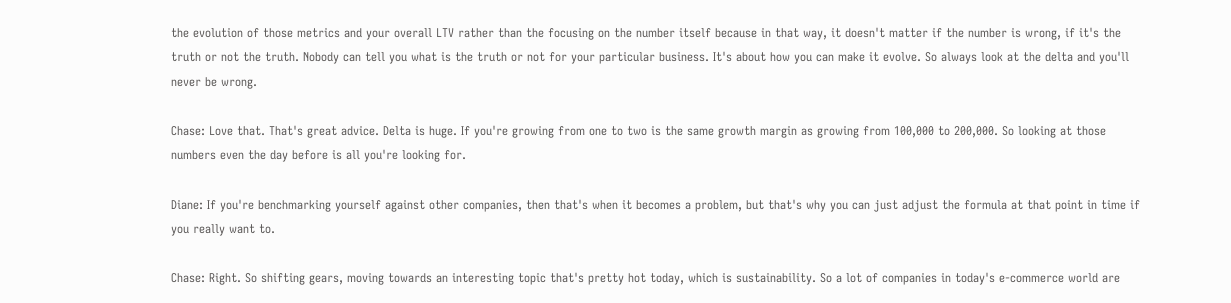the evolution of those metrics and your overall LTV rather than the focusing on the number itself because in that way, it doesn't matter if the number is wrong, if it's the truth or not the truth. Nobody can tell you what is the truth or not for your particular business. It's about how you can make it evolve. So always look at the delta and you'll never be wrong.

Chase: Love that. That's great advice. Delta is huge. If you're growing from one to two is the same growth margin as growing from 100,000 to 200,000. So looking at those numbers even the day before is all you're looking for.

Diane: If you're benchmarking yourself against other companies, then that's when it becomes a problem, but that's why you can just adjust the formula at that point in time if you really want to.

Chase: Right. So shifting gears, moving towards an interesting topic that's pretty hot today, which is sustainability. So a lot of companies in today's e-commerce world are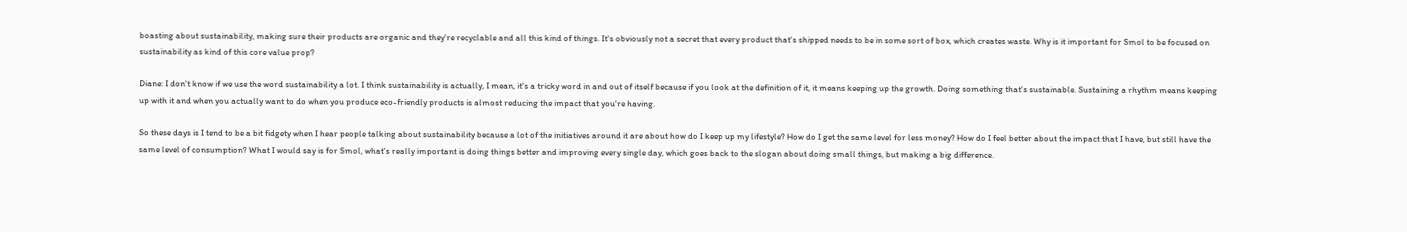boasting about sustainability, making sure their products are organic and they're recyclable and all this kind of things. It's obviously not a secret that every product that's shipped needs to be in some sort of box, which creates waste. Why is it important for Smol to be focused on sustainability as kind of this core value prop?

Diane: I don't know if we use the word sustainability a lot. I think sustainability is actually, I mean, it's a tricky word in and out of itself because if you look at the definition of it, it means keeping up the growth. Doing something that's sustainable. Sustaining a rhythm means keeping up with it and when you actually want to do when you produce eco-friendly products is almost reducing the impact that you're having.

So these days is I tend to be a bit fidgety when I hear people talking about sustainability because a lot of the initiatives around it are about how do I keep up my lifestyle? How do I get the same level for less money? How do I feel better about the impact that I have, but still have the same level of consumption? What I would say is for Smol, what's really important is doing things better and improving every single day, which goes back to the slogan about doing small things, but making a big difference.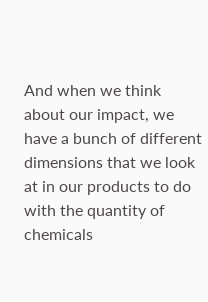And when we think about our impact, we have a bunch of different dimensions that we look at in our products to do with the quantity of chemicals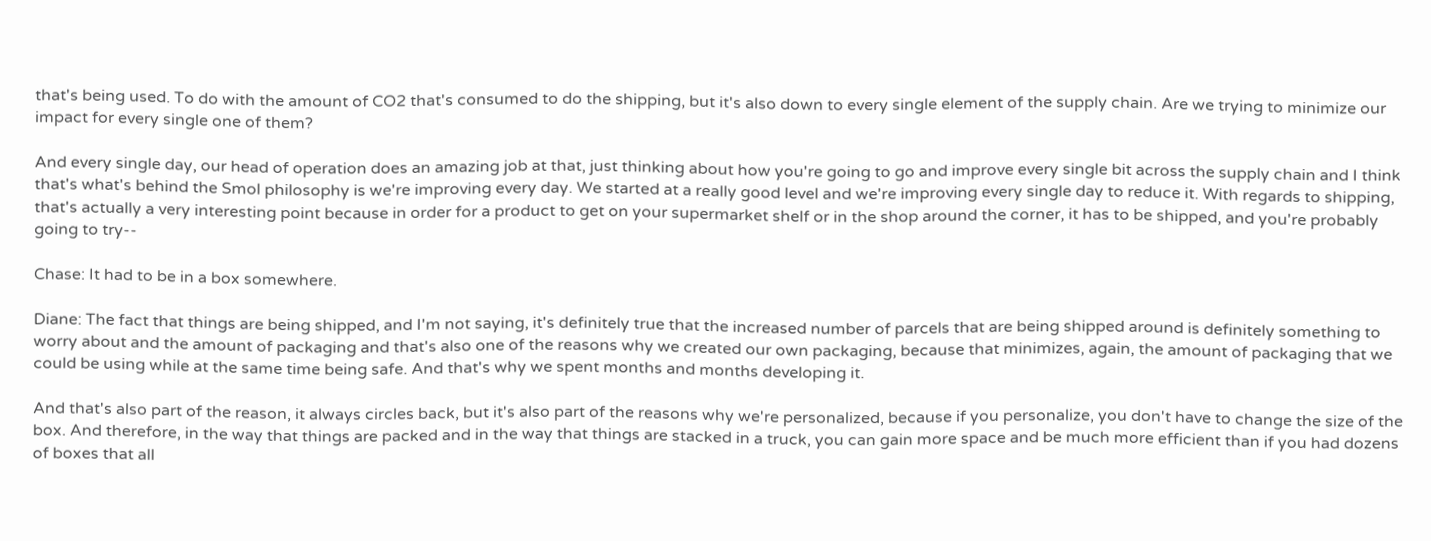that's being used. To do with the amount of CO2 that's consumed to do the shipping, but it's also down to every single element of the supply chain. Are we trying to minimize our impact for every single one of them?

And every single day, our head of operation does an amazing job at that, just thinking about how you're going to go and improve every single bit across the supply chain and I think that's what's behind the Smol philosophy is we're improving every day. We started at a really good level and we're improving every single day to reduce it. With regards to shipping, that's actually a very interesting point because in order for a product to get on your supermarket shelf or in the shop around the corner, it has to be shipped, and you're probably going to try--

Chase: It had to be in a box somewhere.

Diane: The fact that things are being shipped, and I'm not saying, it's definitely true that the increased number of parcels that are being shipped around is definitely something to worry about and the amount of packaging and that's also one of the reasons why we created our own packaging, because that minimizes, again, the amount of packaging that we could be using while at the same time being safe. And that's why we spent months and months developing it.

And that's also part of the reason, it always circles back, but it's also part of the reasons why we're personalized, because if you personalize, you don't have to change the size of the box. And therefore, in the way that things are packed and in the way that things are stacked in a truck, you can gain more space and be much more efficient than if you had dozens of boxes that all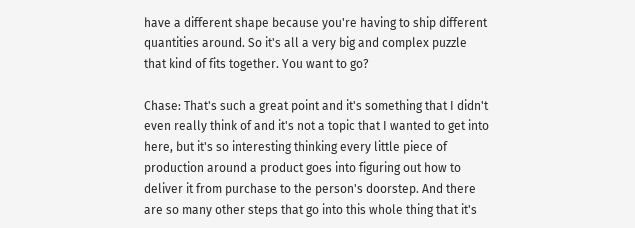have a different shape because you're having to ship different quantities around. So it's all a very big and complex puzzle that kind of fits together. You want to go?

Chase: That's such a great point and it's something that I didn't even really think of and it's not a topic that I wanted to get into here, but it's so interesting thinking every little piece of production around a product goes into figuring out how to deliver it from purchase to the person's doorstep. And there are so many other steps that go into this whole thing that it's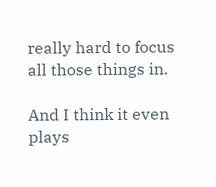really hard to focus all those things in.

And I think it even plays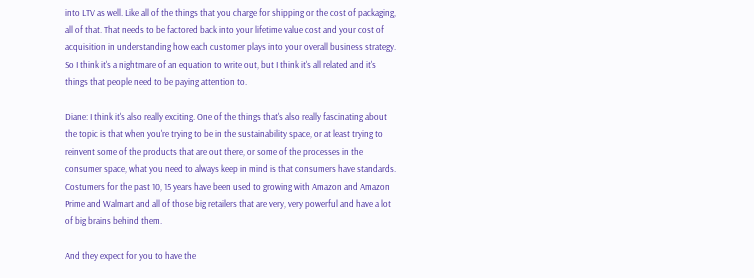into LTV as well. Like all of the things that you charge for shipping or the cost of packaging, all of that. That needs to be factored back into your lifetime value cost and your cost of acquisition in understanding how each customer plays into your overall business strategy. So I think it's a nightmare of an equation to write out, but I think it's all related and it's things that people need to be paying attention to.

Diane: I think it's also really exciting. One of the things that's also really fascinating about the topic is that when you're trying to be in the sustainability space, or at least trying to reinvent some of the products that are out there, or some of the processes in the consumer space, what you need to always keep in mind is that consumers have standards. Costumers for the past 10, 15 years have been used to growing with Amazon and Amazon Prime and Walmart and all of those big retailers that are very, very powerful and have a lot of big brains behind them.

And they expect for you to have the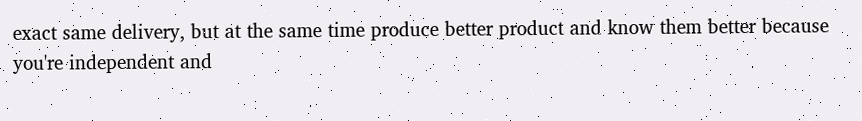exact same delivery, but at the same time produce better product and know them better because you're independent and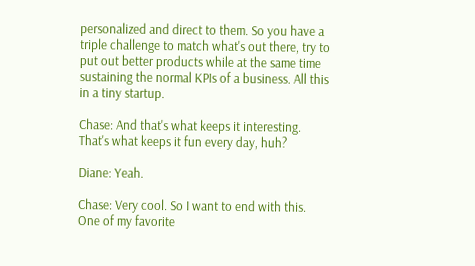personalized and direct to them. So you have a triple challenge to match what's out there, try to put out better products while at the same time sustaining the normal KPIs of a business. All this in a tiny startup.

Chase: And that's what keeps it interesting. That's what keeps it fun every day, huh?

Diane: Yeah.

Chase: Very cool. So I want to end with this. One of my favorite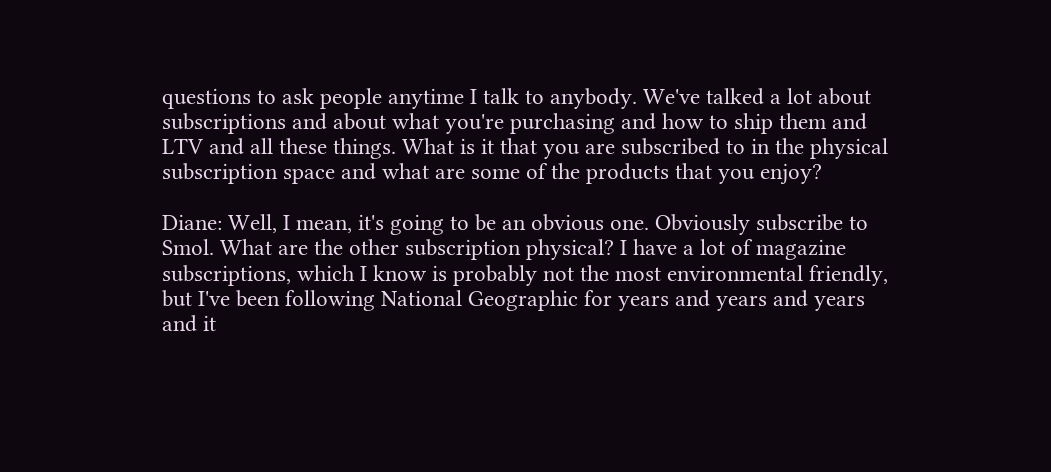questions to ask people anytime I talk to anybody. We've talked a lot about subscriptions and about what you're purchasing and how to ship them and LTV and all these things. What is it that you are subscribed to in the physical subscription space and what are some of the products that you enjoy?

Diane: Well, I mean, it's going to be an obvious one. Obviously subscribe to Smol. What are the other subscription physical? I have a lot of magazine subscriptions, which I know is probably not the most environmental friendly, but I've been following National Geographic for years and years and years and it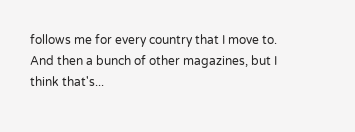follows me for every country that I move to. And then a bunch of other magazines, but I think that's...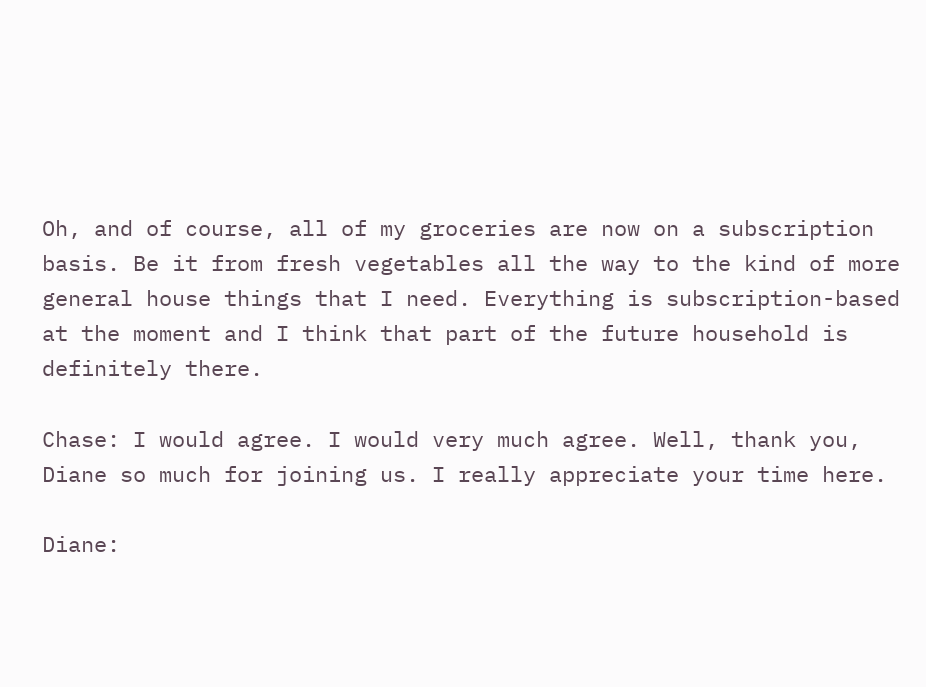Oh, and of course, all of my groceries are now on a subscription basis. Be it from fresh vegetables all the way to the kind of more general house things that I need. Everything is subscription-based at the moment and I think that part of the future household is definitely there.

Chase: I would agree. I would very much agree. Well, thank you, Diane so much for joining us. I really appreciate your time here.

Diane: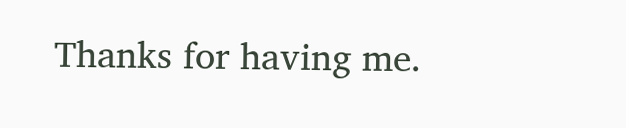Thanks for having me.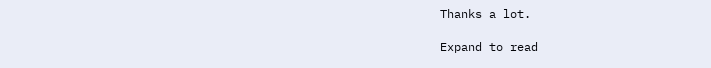Thanks a lot.

Expand to read